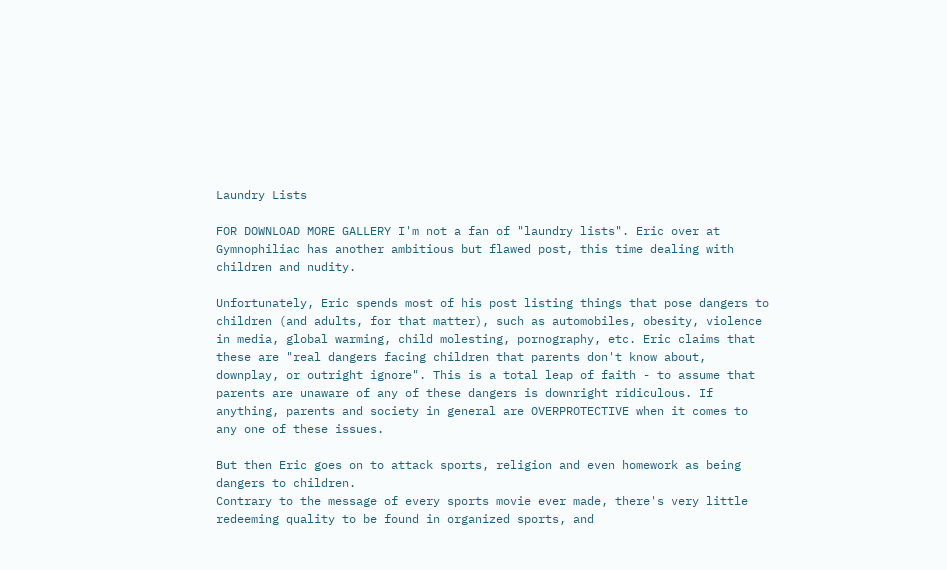Laundry Lists

FOR DOWNLOAD MORE GALLERY I'm not a fan of "laundry lists". Eric over at Gymnophiliac has another ambitious but flawed post, this time dealing with children and nudity.

Unfortunately, Eric spends most of his post listing things that pose dangers to children (and adults, for that matter), such as automobiles, obesity, violence in media, global warming, child molesting, pornography, etc. Eric claims that these are "real dangers facing children that parents don't know about, downplay, or outright ignore". This is a total leap of faith - to assume that parents are unaware of any of these dangers is downright ridiculous. If anything, parents and society in general are OVERPROTECTIVE when it comes to any one of these issues.

But then Eric goes on to attack sports, religion and even homework as being dangers to children.
Contrary to the message of every sports movie ever made, there's very little redeeming quality to be found in organized sports, and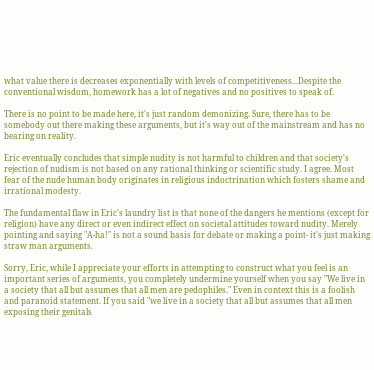what value there is decreases exponentially with levels of competitiveness...Despite the conventional wisdom, homework has a lot of negatives and no positives to speak of.

There is no point to be made here, it's just random demonizing. Sure, there has to be somebody out there making these arguments, but it's way out of the mainstream and has no bearing on reality.

Eric eventually concludes that simple nudity is not harmful to children and that society's rejection of nudism is not based on any rational thinking or scientific study. I agree. Most fear of the nude human body originates in religious indoctrination which fosters shame and irrational modesty.

The fundamental flaw in Eric's laundry list is that none of the dangers he mentions (except for religion) have any direct or even indirect effect on societal attitudes toward nudity. Merely pointing and saying "A-ha!" is not a sound basis for debate or making a point- it's just making straw man arguments.

Sorry, Eric, while I appreciate your efforts in attempting to construct what you feel is an important series of arguments, you completely undermine yourself when you say "We live in a society that all but assumes that all men are pedophiles." Even in context this is a foolish and paranoid statement. If you said "we live in a society that all but assumes that all men exposing their genitals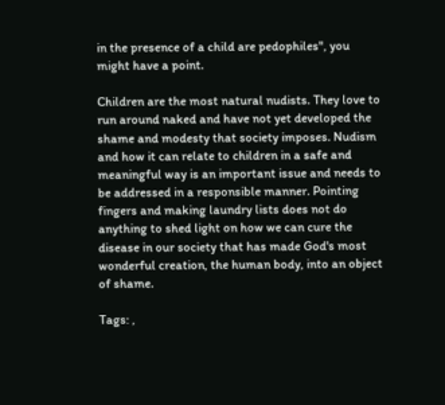in the presence of a child are pedophiles", you might have a point.

Children are the most natural nudists. They love to run around naked and have not yet developed the shame and modesty that society imposes. Nudism and how it can relate to children in a safe and meaningful way is an important issue and needs to be addressed in a responsible manner. Pointing fingers and making laundry lists does not do anything to shed light on how we can cure the disease in our society that has made God's most wonderful creation, the human body, into an object of shame.

Tags: ,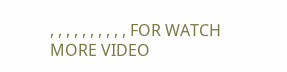, , , , , , , , , , FOR WATCH MORE VIDEO